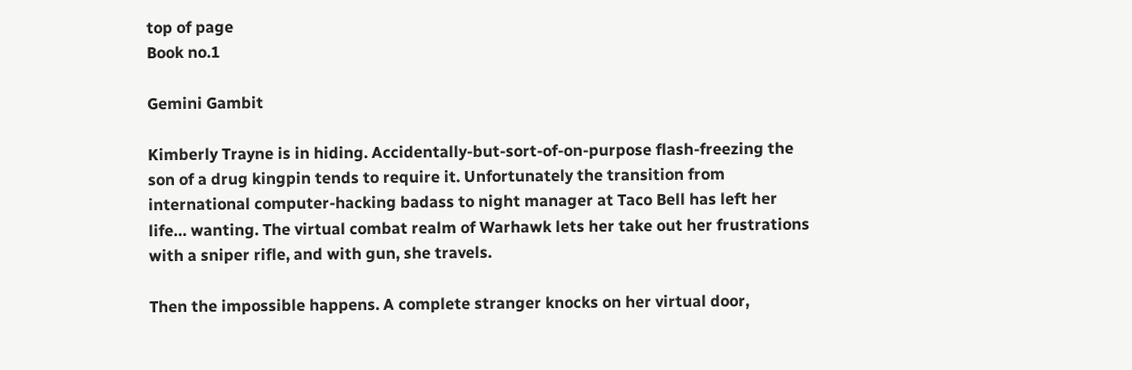top of page
Book no.1

Gemini Gambit

Kimberly Trayne is in hiding. Accidentally-but-sort-of-on-purpose flash-freezing the son of a drug kingpin tends to require it. Unfortunately the transition from international computer-hacking badass to night manager at Taco Bell has left her life… wanting. The virtual combat realm of Warhawk lets her take out her frustrations with a sniper rifle, and with gun, she travels.

Then the impossible happens. A complete stranger knocks on her virtual door,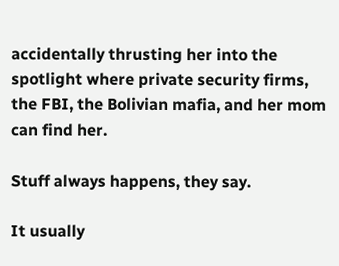accidentally thrusting her into the spotlight where private security firms, the FBI, the Bolivian mafia, and her mom can find her.

Stuff always happens, they say.

It usually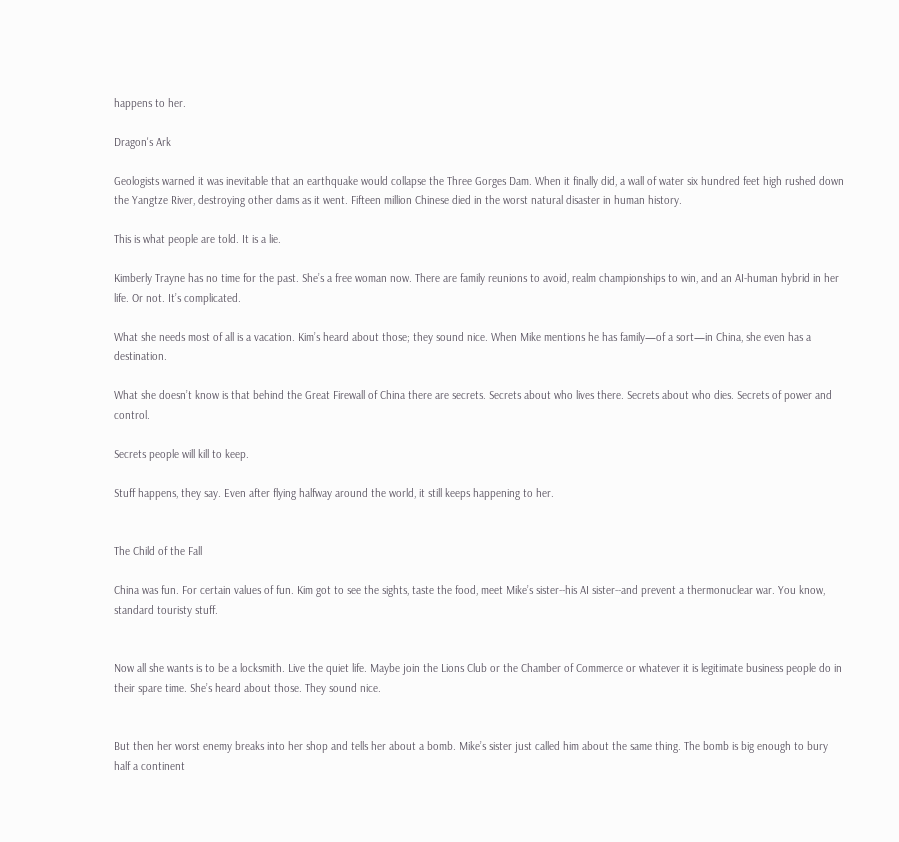happens to her.

Dragon's Ark

Geologists warned it was inevitable that an earthquake would collapse the Three Gorges Dam. When it finally did, a wall of water six hundred feet high rushed down the Yangtze River, destroying other dams as it went. Fifteen million Chinese died in the worst natural disaster in human history.

This is what people are told. It is a lie.

Kimberly Trayne has no time for the past. She’s a free woman now. There are family reunions to avoid, realm championships to win, and an AI-human hybrid in her life. Or not. It’s complicated.

What she needs most of all is a vacation. Kim’s heard about those; they sound nice. When Mike mentions he has family—of a sort—in China, she even has a destination.

What she doesn’t know is that behind the Great Firewall of China there are secrets. Secrets about who lives there. Secrets about who dies. Secrets of power and control.

Secrets people will kill to keep.

Stuff happens, they say. Even after flying halfway around the world, it still keeps happening to her.


The Child of the Fall

China was fun. For certain values of fun. Kim got to see the sights, taste the food, meet Mike’s sister--his AI sister--and prevent a thermonuclear war. You know, standard touristy stuff.


Now all she wants is to be a locksmith. Live the quiet life. Maybe join the Lions Club or the Chamber of Commerce or whatever it is legitimate business people do in their spare time. She’s heard about those. They sound nice.


But then her worst enemy breaks into her shop and tells her about a bomb. Mike’s sister just called him about the same thing. The bomb is big enough to bury half a continent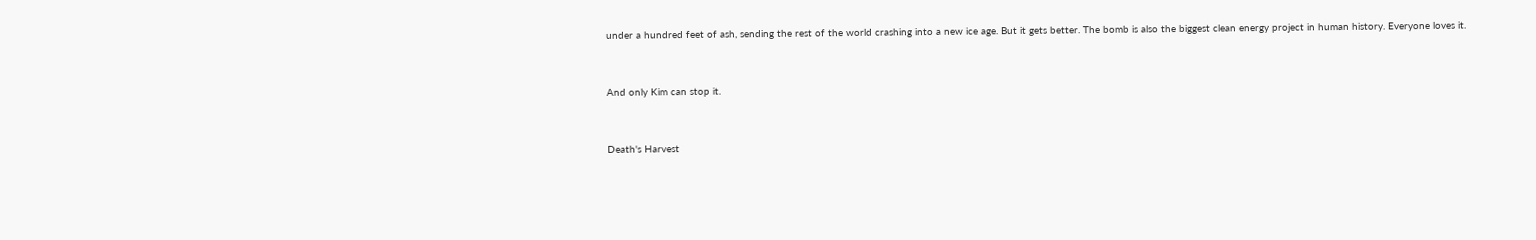under a hundred feet of ash, sending the rest of the world crashing into a new ice age. But it gets better. The bomb is also the biggest clean energy project in human history. Everyone loves it.


And only Kim can stop it.


Death's Harvest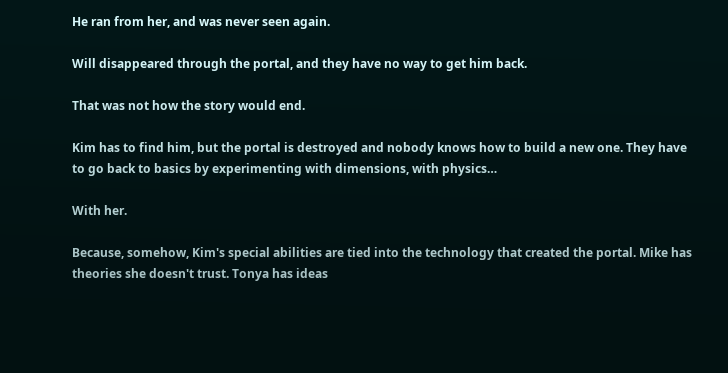He ran from her, and was never seen again.

Will disappeared through the portal, and they have no way to get him back.

That was not how the story would end.

Kim has to find him, but the portal is destroyed and nobody knows how to build a new one. They have to go back to basics by experimenting with dimensions, with physics…

With her.

Because, somehow, Kim's special abilities are tied into the technology that created the portal. Mike has theories she doesn't trust. Tonya has ideas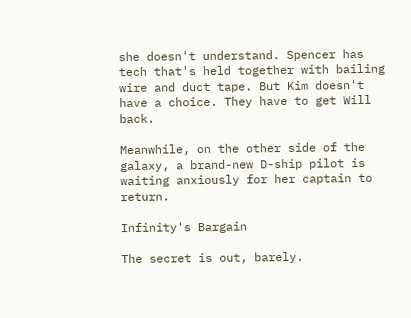she doesn't understand. Spencer has tech that's held together with bailing wire and duct tape. But Kim doesn't have a choice. They have to get Will back.

Meanwhile, on the other side of the galaxy, a brand-new D-ship pilot is waiting anxiously for her captain to return.

Infinity's Bargain

The secret is out, barely.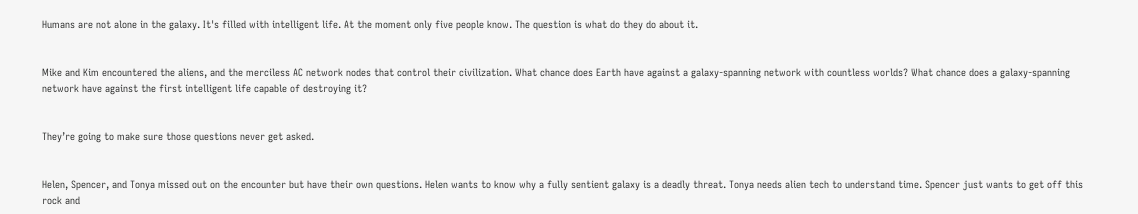Humans are not alone in the galaxy. It's filled with intelligent life. At the moment only five people know. The question is what do they do about it.


Mike and Kim encountered the aliens, and the merciless AC network nodes that control their civilization. What chance does Earth have against a galaxy-spanning network with countless worlds? What chance does a galaxy-spanning network have against the first intelligent life capable of destroying it?


They’re going to make sure those questions never get asked.


Helen, Spencer, and Tonya missed out on the encounter but have their own questions. Helen wants to know why a fully sentient galaxy is a deadly threat. Tonya needs alien tech to understand time. Spencer just wants to get off this rock and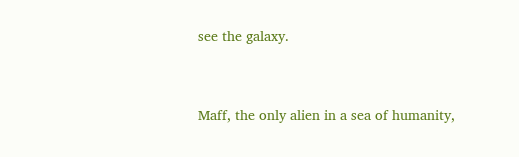see the galaxy.


Maff, the only alien in a sea of humanity,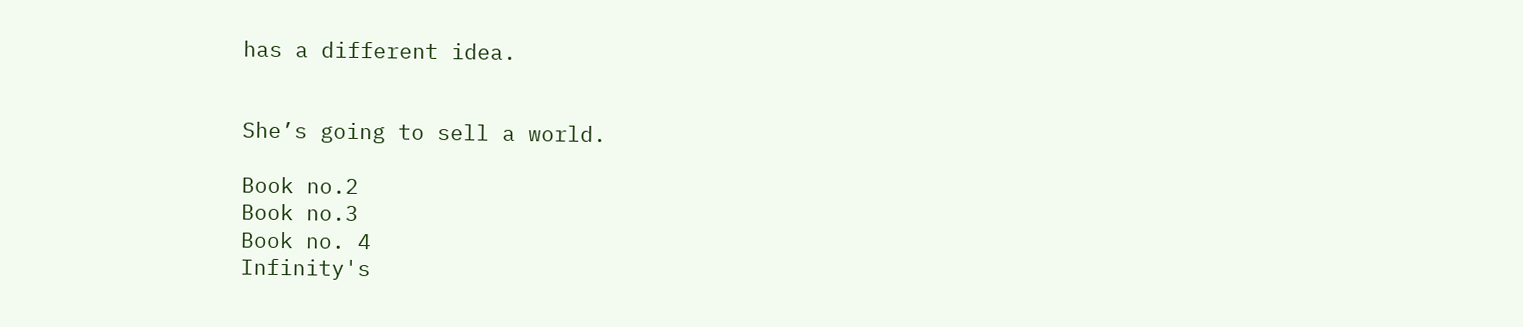has a different idea.


She’s going to sell a world.

Book no.2
Book no.3
Book no. 4
Infinity's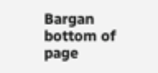Bargan
bottom of page